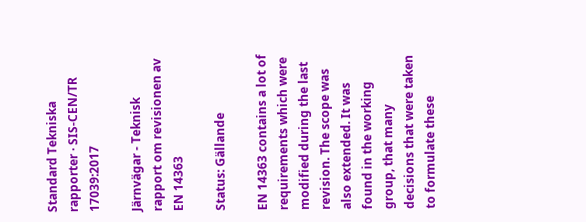Standard Tekniska rapporter · SIS-CEN/TR 17039:2017

Järnvägar - Teknisk rapport om revisionen av EN 14363

Status: Gällande

EN 14363 contains a lot of requirements which were modified during the last revision. The scope was also extended. It was found in the working group, that many decisions that were taken to formulate these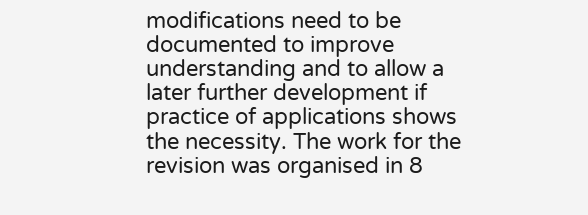modifications need to be documented to improve understanding and to allow a later further development if practice of applications shows the necessity. The work for the revision was organised in 8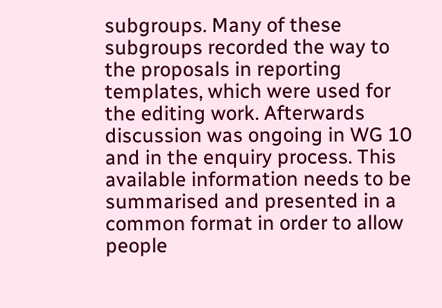subgroups. Many of these subgroups recorded the way to the proposals in reporting templates, which were used for the editing work. Afterwards discussion was ongoing in WG 10 and in the enquiry process. This available information needs to be summarised and presented in a common format in order to allow people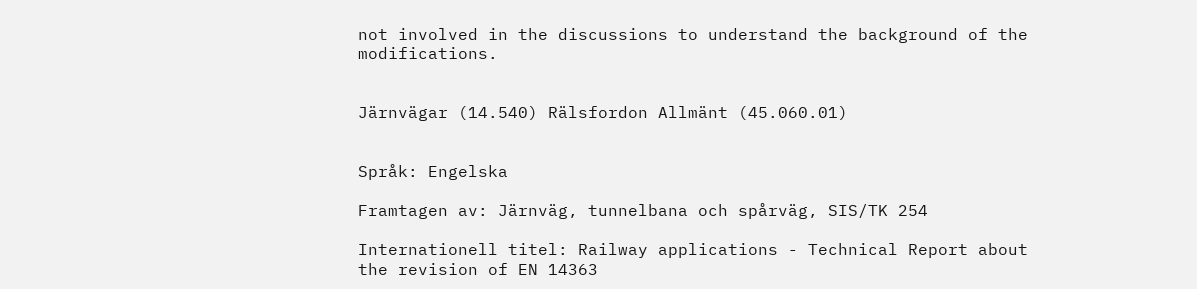not involved in the discussions to understand the background of the modifications.


Järnvägar (14.540) Rälsfordon Allmänt (45.060.01)


Språk: Engelska

Framtagen av: Järnväg, tunnelbana och spårväg, SIS/TK 254

Internationell titel: Railway applications - Technical Report about the revision of EN 14363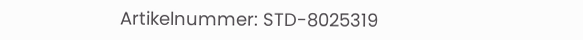Artikelnummer: STD-8025319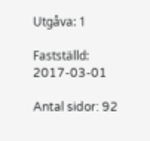Utgåva: 1

Fastställd: 2017-03-01

Antal sidor: 92